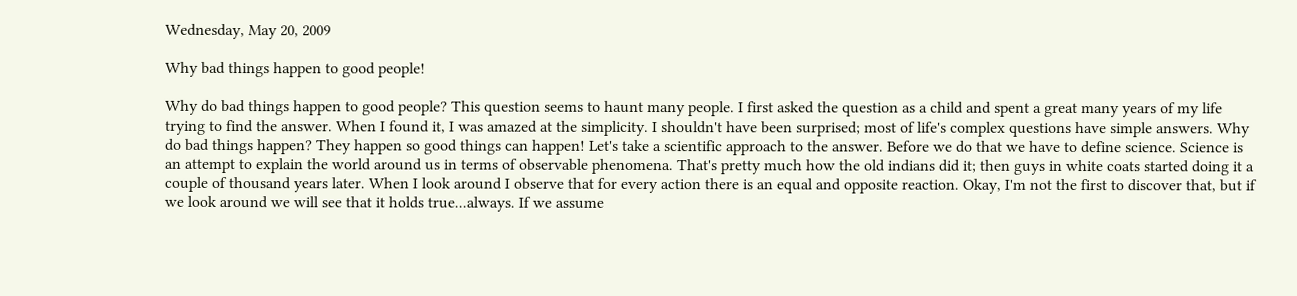Wednesday, May 20, 2009

Why bad things happen to good people!

Why do bad things happen to good people? This question seems to haunt many people. I first asked the question as a child and spent a great many years of my life trying to find the answer. When I found it, I was amazed at the simplicity. I shouldn't have been surprised; most of life's complex questions have simple answers. Why do bad things happen? They happen so good things can happen! Let's take a scientific approach to the answer. Before we do that we have to define science. Science is an attempt to explain the world around us in terms of observable phenomena. That's pretty much how the old indians did it; then guys in white coats started doing it a couple of thousand years later. When I look around I observe that for every action there is an equal and opposite reaction. Okay, I'm not the first to discover that, but if we look around we will see that it holds true...always. If we assume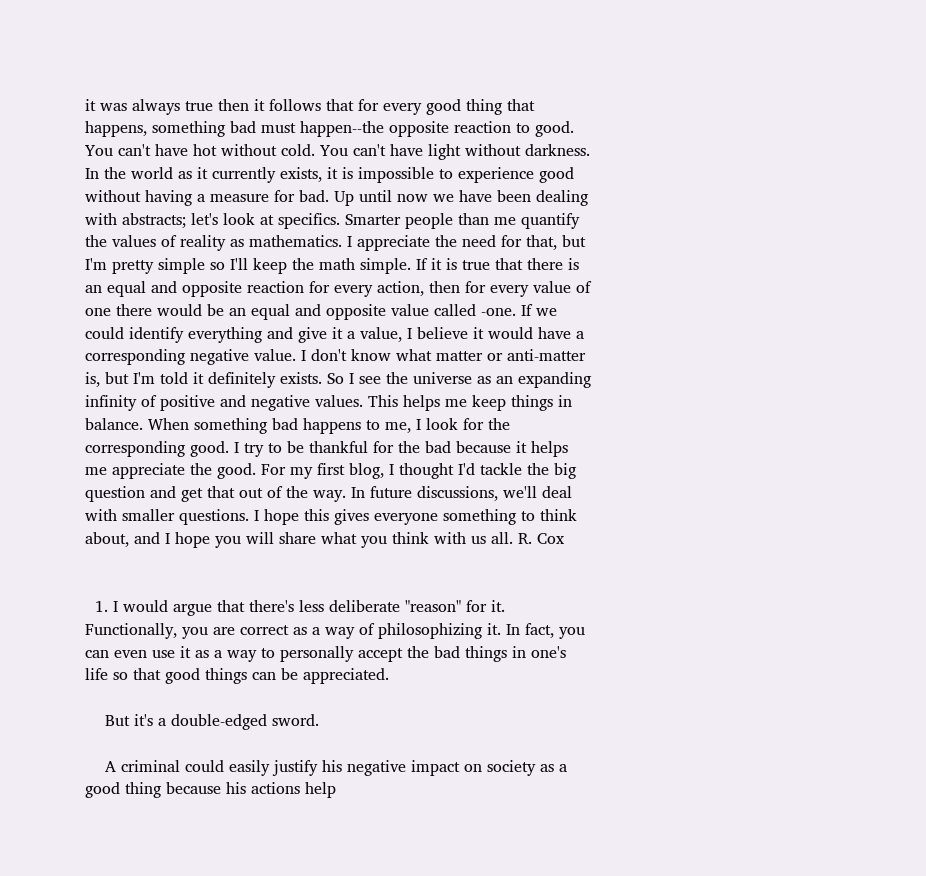it was always true then it follows that for every good thing that happens, something bad must happen--the opposite reaction to good. You can't have hot without cold. You can't have light without darkness. In the world as it currently exists, it is impossible to experience good without having a measure for bad. Up until now we have been dealing with abstracts; let's look at specifics. Smarter people than me quantify the values of reality as mathematics. I appreciate the need for that, but I'm pretty simple so I'll keep the math simple. If it is true that there is an equal and opposite reaction for every action, then for every value of one there would be an equal and opposite value called -one. If we could identify everything and give it a value, I believe it would have a corresponding negative value. I don't know what matter or anti-matter is, but I'm told it definitely exists. So I see the universe as an expanding infinity of positive and negative values. This helps me keep things in balance. When something bad happens to me, I look for the corresponding good. I try to be thankful for the bad because it helps me appreciate the good. For my first blog, I thought I'd tackle the big question and get that out of the way. In future discussions, we'll deal with smaller questions. I hope this gives everyone something to think about, and I hope you will share what you think with us all. R. Cox


  1. I would argue that there's less deliberate "reason" for it. Functionally, you are correct as a way of philosophizing it. In fact, you can even use it as a way to personally accept the bad things in one's life so that good things can be appreciated.

    But it's a double-edged sword.

    A criminal could easily justify his negative impact on society as a good thing because his actions help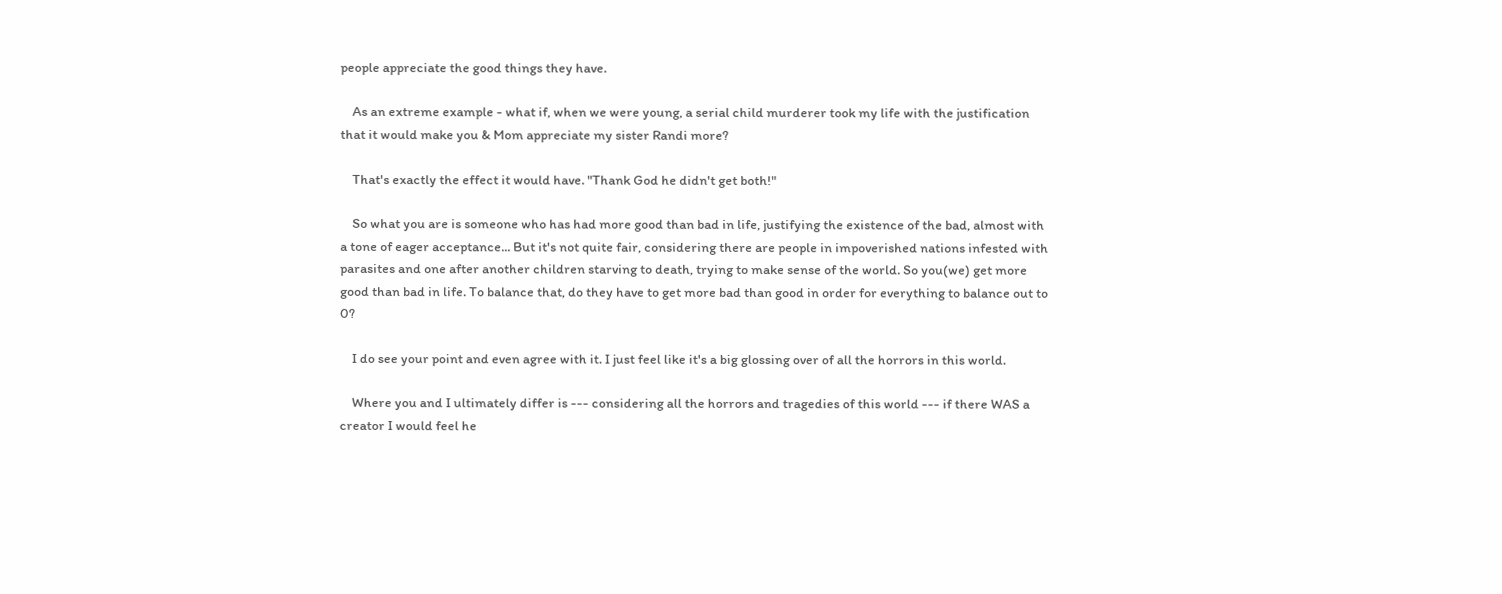people appreciate the good things they have.

    As an extreme example - what if, when we were young, a serial child murderer took my life with the justification that it would make you & Mom appreciate my sister Randi more?

    That's exactly the effect it would have. "Thank God he didn't get both!"

    So what you are is someone who has had more good than bad in life, justifying the existence of the bad, almost with a tone of eager acceptance... But it's not quite fair, considering there are people in impoverished nations infested with parasites and one after another children starving to death, trying to make sense of the world. So you(we) get more good than bad in life. To balance that, do they have to get more bad than good in order for everything to balance out to 0?

    I do see your point and even agree with it. I just feel like it's a big glossing over of all the horrors in this world.

    Where you and I ultimately differ is --- considering all the horrors and tragedies of this world --- if there WAS a creator I would feel he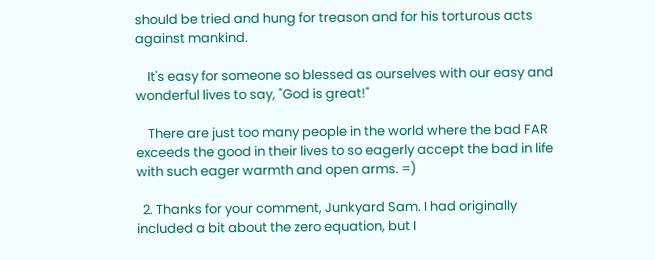should be tried and hung for treason and for his torturous acts against mankind.

    It's easy for someone so blessed as ourselves with our easy and wonderful lives to say, "God is great!"

    There are just too many people in the world where the bad FAR exceeds the good in their lives to so eagerly accept the bad in life with such eager warmth and open arms. =)

  2. Thanks for your comment, Junkyard Sam. I had originally included a bit about the zero equation, but I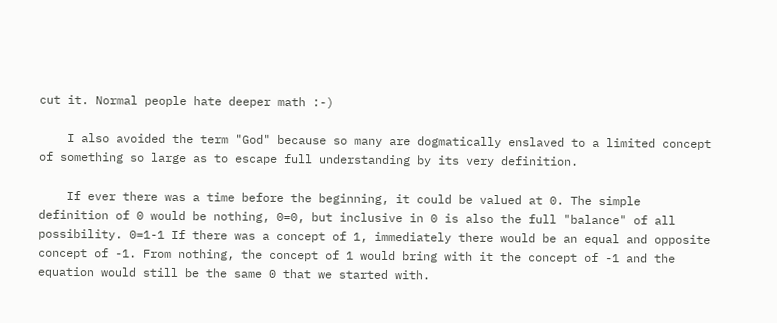cut it. Normal people hate deeper math :-)

    I also avoided the term "God" because so many are dogmatically enslaved to a limited concept of something so large as to escape full understanding by its very definition.

    If ever there was a time before the beginning, it could be valued at 0. The simple definition of 0 would be nothing, 0=0, but inclusive in 0 is also the full "balance" of all possibility. 0=1-1 If there was a concept of 1, immediately there would be an equal and opposite concept of -1. From nothing, the concept of 1 would bring with it the concept of -1 and the equation would still be the same 0 that we started with.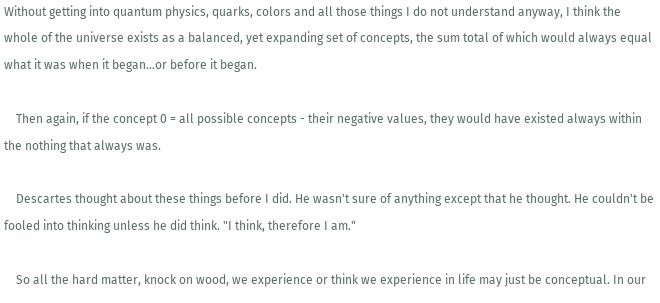Without getting into quantum physics, quarks, colors and all those things I do not understand anyway, I think the whole of the universe exists as a balanced, yet expanding set of concepts, the sum total of which would always equal what it was when it began...or before it began.

    Then again, if the concept 0 = all possible concepts - their negative values, they would have existed always within the nothing that always was.

    Descartes thought about these things before I did. He wasn't sure of anything except that he thought. He couldn't be fooled into thinking unless he did think. "I think, therefore I am."

    So all the hard matter, knock on wood, we experience or think we experience in life may just be conceptual. In our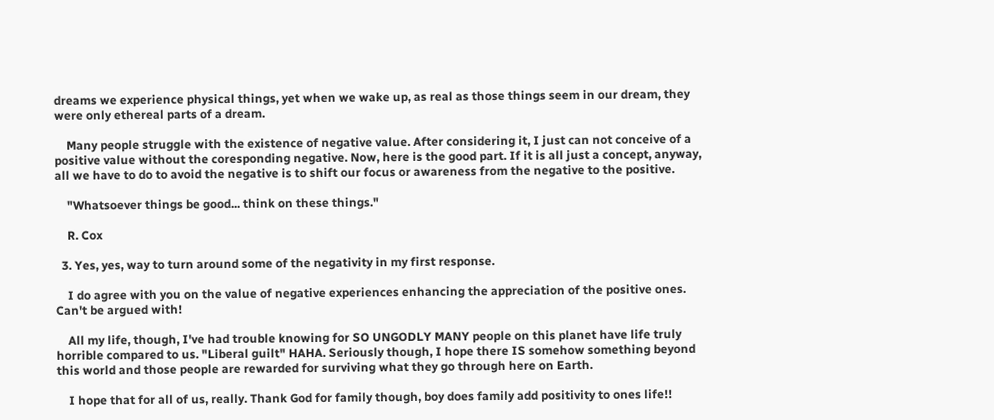dreams we experience physical things, yet when we wake up, as real as those things seem in our dream, they were only ethereal parts of a dream.

    Many people struggle with the existence of negative value. After considering it, I just can not conceive of a positive value without the coresponding negative. Now, here is the good part. If it is all just a concept, anyway, all we have to do to avoid the negative is to shift our focus or awareness from the negative to the positive.

    "Whatsoever things be good... think on these things."

    R. Cox

  3. Yes, yes, way to turn around some of the negativity in my first response.

    I do agree with you on the value of negative experiences enhancing the appreciation of the positive ones. Can't be argued with!

    All my life, though, I've had trouble knowing for SO UNGODLY MANY people on this planet have life truly horrible compared to us. "Liberal guilt" HAHA. Seriously though, I hope there IS somehow something beyond this world and those people are rewarded for surviving what they go through here on Earth.

    I hope that for all of us, really. Thank God for family though, boy does family add positivity to ones life!!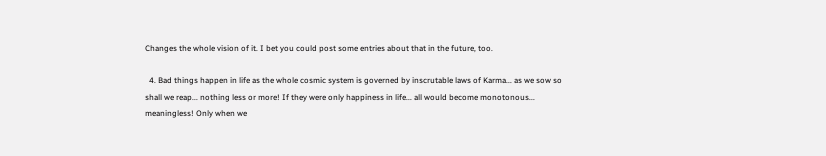Changes the whole vision of it. I bet you could post some entries about that in the future, too.

  4. Bad things happen in life as the whole cosmic system is governed by inscrutable laws of Karma... as we sow so shall we reap... nothing less or more! If they were only happiness in life... all would become monotonous... meaningless! Only when we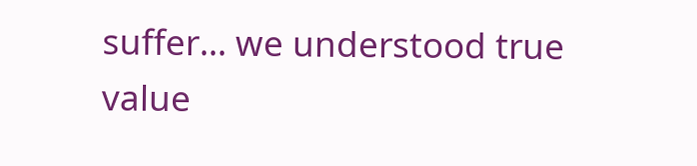suffer... we understood true value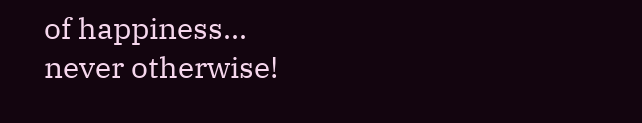of happiness... never otherwise!